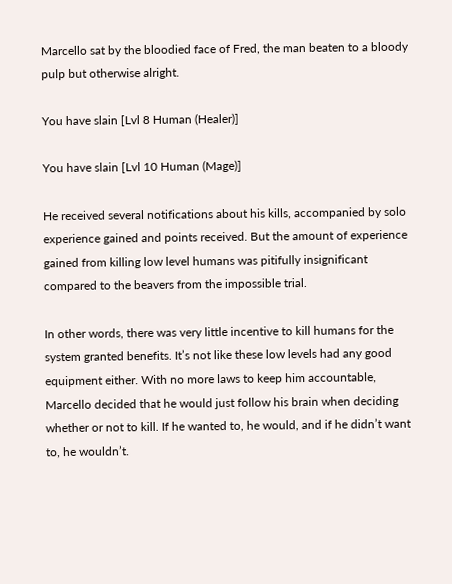Marcello sat by the bloodied face of Fred, the man beaten to a bloody pulp but otherwise alright.

You have slain [Lvl 8 Human (Healer)]

You have slain [Lvl 10 Human (Mage)]

He received several notifications about his kills, accompanied by solo experience gained and points received. But the amount of experience gained from killing low level humans was pitifully insignificant compared to the beavers from the impossible trial.

In other words, there was very little incentive to kill humans for the system granted benefits. It’s not like these low levels had any good equipment either. With no more laws to keep him accountable, Marcello decided that he would just follow his brain when deciding whether or not to kill. If he wanted to, he would, and if he didn’t want to, he wouldn’t.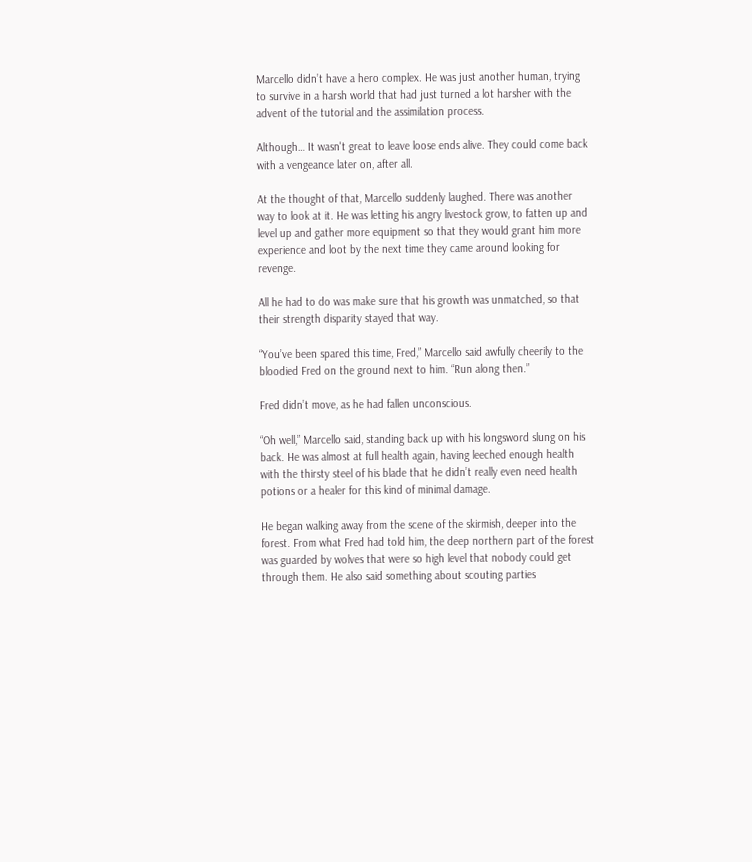Marcello didn’t have a hero complex. He was just another human, trying to survive in a harsh world that had just turned a lot harsher with the advent of the tutorial and the assimilation process.

Although… It wasn't great to leave loose ends alive. They could come back with a vengeance later on, after all.

At the thought of that, Marcello suddenly laughed. There was another way to look at it. He was letting his angry livestock grow, to fatten up and level up and gather more equipment so that they would grant him more experience and loot by the next time they came around looking for revenge.

All he had to do was make sure that his growth was unmatched, so that their strength disparity stayed that way.

“You’ve been spared this time, Fred,” Marcello said awfully cheerily to the bloodied Fred on the ground next to him. “Run along then.”

Fred didn’t move, as he had fallen unconscious.

“Oh well,” Marcello said, standing back up with his longsword slung on his back. He was almost at full health again, having leeched enough health with the thirsty steel of his blade that he didn’t really even need health potions or a healer for this kind of minimal damage.

He began walking away from the scene of the skirmish, deeper into the forest. From what Fred had told him, the deep northern part of the forest was guarded by wolves that were so high level that nobody could get through them. He also said something about scouting parties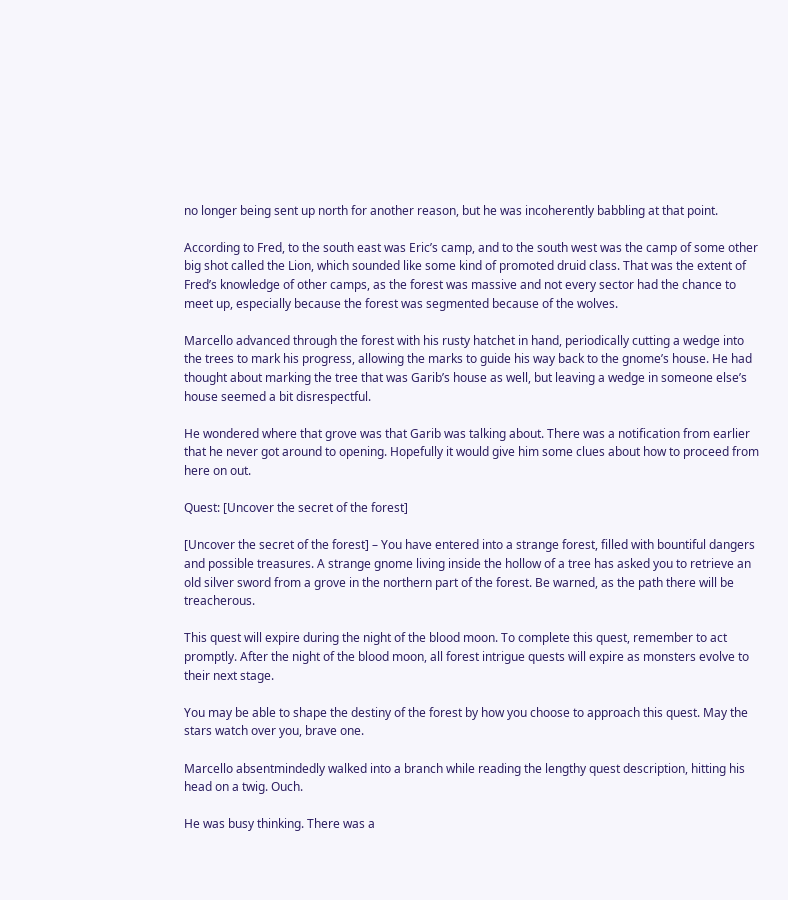no longer being sent up north for another reason, but he was incoherently babbling at that point.

According to Fred, to the south east was Eric’s camp, and to the south west was the camp of some other big shot called the Lion, which sounded like some kind of promoted druid class. That was the extent of Fred’s knowledge of other camps, as the forest was massive and not every sector had the chance to meet up, especially because the forest was segmented because of the wolves.

Marcello advanced through the forest with his rusty hatchet in hand, periodically cutting a wedge into the trees to mark his progress, allowing the marks to guide his way back to the gnome’s house. He had thought about marking the tree that was Garib’s house as well, but leaving a wedge in someone else’s house seemed a bit disrespectful.

He wondered where that grove was that Garib was talking about. There was a notification from earlier that he never got around to opening. Hopefully it would give him some clues about how to proceed from here on out.

Quest: [Uncover the secret of the forest]

[Uncover the secret of the forest] – You have entered into a strange forest, filled with bountiful dangers and possible treasures. A strange gnome living inside the hollow of a tree has asked you to retrieve an old silver sword from a grove in the northern part of the forest. Be warned, as the path there will be treacherous.

This quest will expire during the night of the blood moon. To complete this quest, remember to act promptly. After the night of the blood moon, all forest intrigue quests will expire as monsters evolve to their next stage.

You may be able to shape the destiny of the forest by how you choose to approach this quest. May the stars watch over you, brave one.

Marcello absentmindedly walked into a branch while reading the lengthy quest description, hitting his head on a twig. Ouch.

He was busy thinking. There was a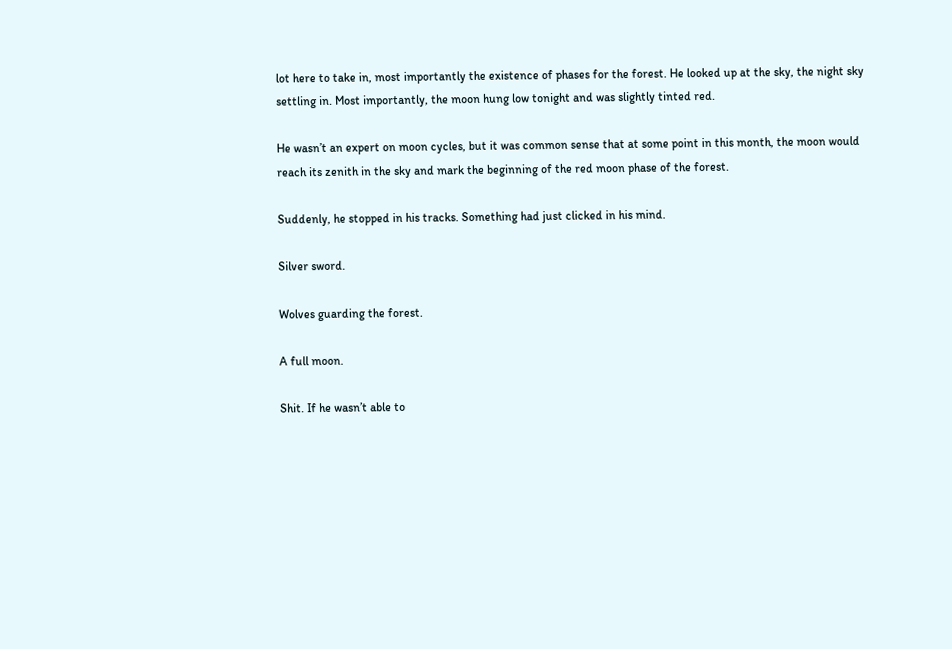lot here to take in, most importantly the existence of phases for the forest. He looked up at the sky, the night sky settling in. Most importantly, the moon hung low tonight and was slightly tinted red.

He wasn’t an expert on moon cycles, but it was common sense that at some point in this month, the moon would reach its zenith in the sky and mark the beginning of the red moon phase of the forest.

Suddenly, he stopped in his tracks. Something had just clicked in his mind.

Silver sword.

Wolves guarding the forest.

A full moon.

Shit. If he wasn’t able to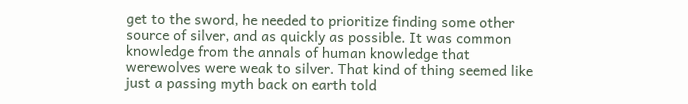get to the sword, he needed to prioritize finding some other source of silver, and as quickly as possible. It was common knowledge from the annals of human knowledge that werewolves were weak to silver. That kind of thing seemed like just a passing myth back on earth told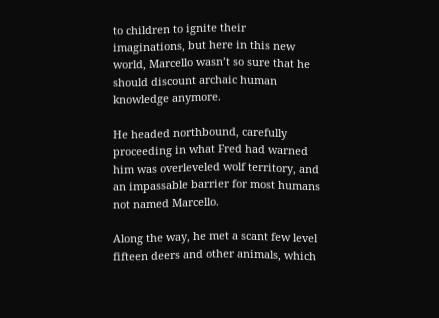to children to ignite their imaginations, but here in this new world, Marcello wasn’t so sure that he should discount archaic human knowledge anymore.

He headed northbound, carefully proceeding in what Fred had warned him was overleveled wolf territory, and an impassable barrier for most humans not named Marcello.

Along the way, he met a scant few level fifteen deers and other animals, which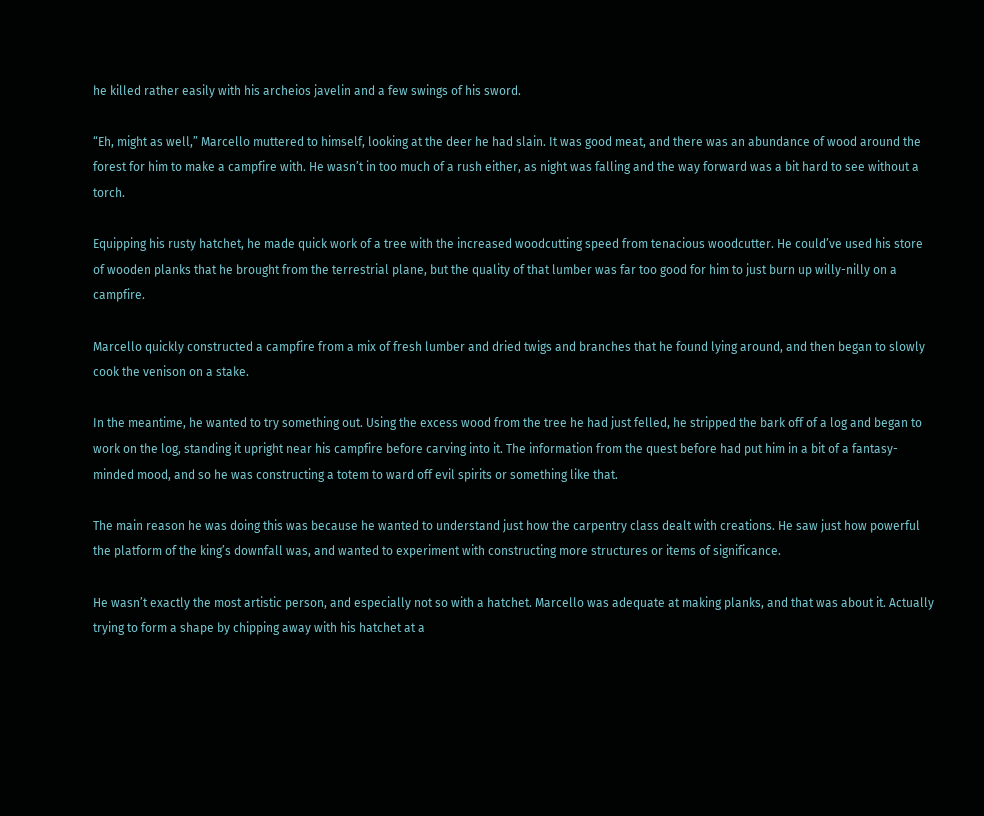he killed rather easily with his archeios javelin and a few swings of his sword.

“Eh, might as well,” Marcello muttered to himself, looking at the deer he had slain. It was good meat, and there was an abundance of wood around the forest for him to make a campfire with. He wasn’t in too much of a rush either, as night was falling and the way forward was a bit hard to see without a torch.

Equipping his rusty hatchet, he made quick work of a tree with the increased woodcutting speed from tenacious woodcutter. He could’ve used his store of wooden planks that he brought from the terrestrial plane, but the quality of that lumber was far too good for him to just burn up willy-nilly on a campfire.

Marcello quickly constructed a campfire from a mix of fresh lumber and dried twigs and branches that he found lying around, and then began to slowly cook the venison on a stake.

In the meantime, he wanted to try something out. Using the excess wood from the tree he had just felled, he stripped the bark off of a log and began to work on the log, standing it upright near his campfire before carving into it. The information from the quest before had put him in a bit of a fantasy-minded mood, and so he was constructing a totem to ward off evil spirits or something like that.

The main reason he was doing this was because he wanted to understand just how the carpentry class dealt with creations. He saw just how powerful the platform of the king’s downfall was, and wanted to experiment with constructing more structures or items of significance.

He wasn’t exactly the most artistic person, and especially not so with a hatchet. Marcello was adequate at making planks, and that was about it. Actually trying to form a shape by chipping away with his hatchet at a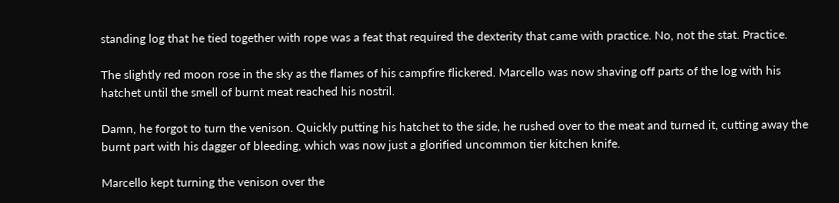standing log that he tied together with rope was a feat that required the dexterity that came with practice. No, not the stat. Practice.

The slightly red moon rose in the sky as the flames of his campfire flickered. Marcello was now shaving off parts of the log with his hatchet until the smell of burnt meat reached his nostril.

Damn, he forgot to turn the venison. Quickly putting his hatchet to the side, he rushed over to the meat and turned it, cutting away the burnt part with his dagger of bleeding, which was now just a glorified uncommon tier kitchen knife.

Marcello kept turning the venison over the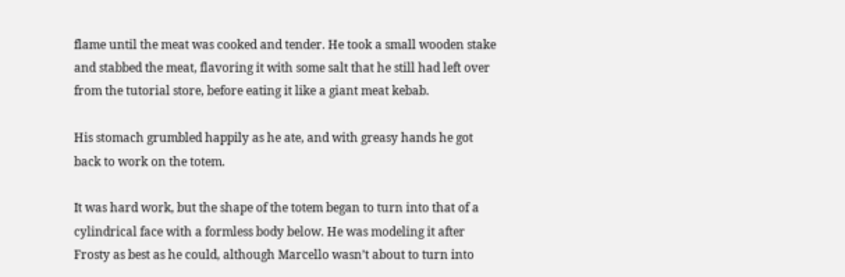flame until the meat was cooked and tender. He took a small wooden stake and stabbed the meat, flavoring it with some salt that he still had left over from the tutorial store, before eating it like a giant meat kebab.

His stomach grumbled happily as he ate, and with greasy hands he got back to work on the totem.

It was hard work, but the shape of the totem began to turn into that of a cylindrical face with a formless body below. He was modeling it after Frosty as best as he could, although Marcello wasn’t about to turn into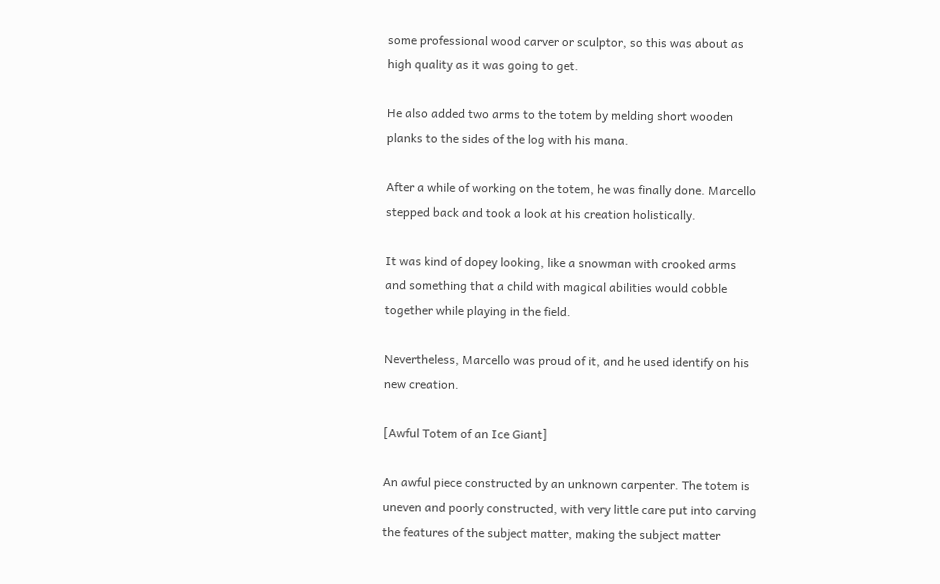some professional wood carver or sculptor, so this was about as high quality as it was going to get.

He also added two arms to the totem by melding short wooden planks to the sides of the log with his mana.

After a while of working on the totem, he was finally done. Marcello stepped back and took a look at his creation holistically.

It was kind of dopey looking, like a snowman with crooked arms and something that a child with magical abilities would cobble together while playing in the field.

Nevertheless, Marcello was proud of it, and he used identify on his new creation.

[Awful Totem of an Ice Giant]

An awful piece constructed by an unknown carpenter. The totem is uneven and poorly constructed, with very little care put into carving the features of the subject matter, making the subject matter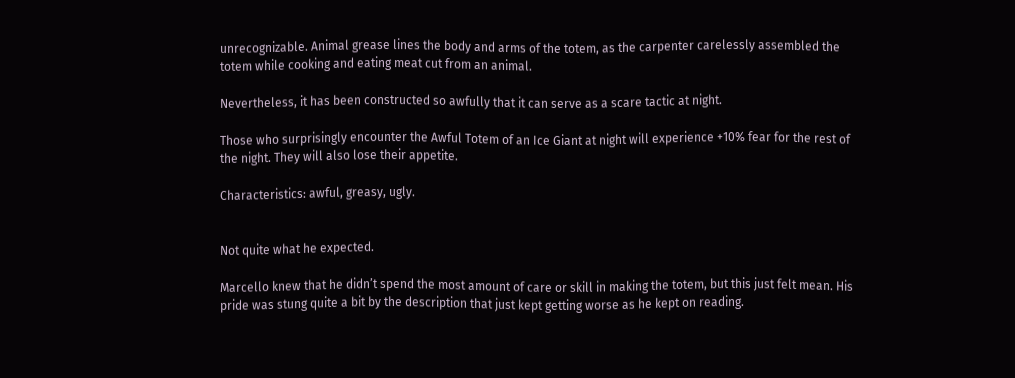unrecognizable. Animal grease lines the body and arms of the totem, as the carpenter carelessly assembled the totem while cooking and eating meat cut from an animal.

Nevertheless, it has been constructed so awfully that it can serve as a scare tactic at night.

Those who surprisingly encounter the Awful Totem of an Ice Giant at night will experience +10% fear for the rest of the night. They will also lose their appetite.

Characteristics: awful, greasy, ugly.


Not quite what he expected.

Marcello knew that he didn’t spend the most amount of care or skill in making the totem, but this just felt mean. His pride was stung quite a bit by the description that just kept getting worse as he kept on reading.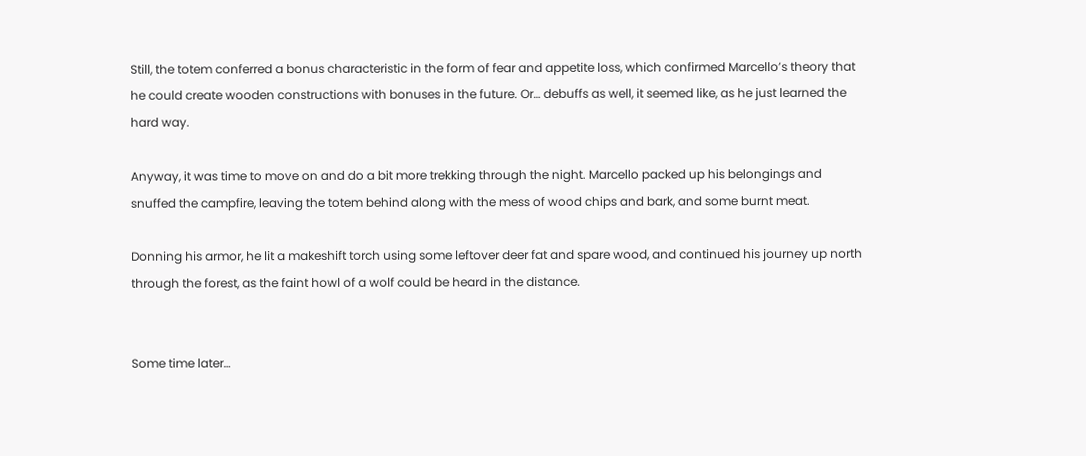Still, the totem conferred a bonus characteristic in the form of fear and appetite loss, which confirmed Marcello’s theory that he could create wooden constructions with bonuses in the future. Or… debuffs as well, it seemed like, as he just learned the hard way.

Anyway, it was time to move on and do a bit more trekking through the night. Marcello packed up his belongings and snuffed the campfire, leaving the totem behind along with the mess of wood chips and bark, and some burnt meat.

Donning his armor, he lit a makeshift torch using some leftover deer fat and spare wood, and continued his journey up north through the forest, as the faint howl of a wolf could be heard in the distance.


Some time later…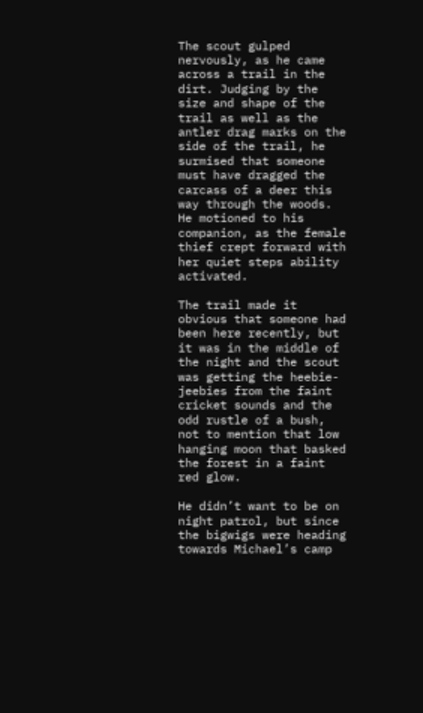The scout gulped nervously, as he came across a trail in the dirt. Judging by the size and shape of the trail as well as the antler drag marks on the side of the trail, he surmised that someone must have dragged the carcass of a deer this way through the woods. He motioned to his companion, as the female thief crept forward with her quiet steps ability activated.

The trail made it obvious that someone had been here recently, but it was in the middle of the night and the scout was getting the heebie-jeebies from the faint cricket sounds and the odd rustle of a bush, not to mention that low hanging moon that basked the forest in a faint red glow.

He didn’t want to be on night patrol, but since the bigwigs were heading towards Michael’s camp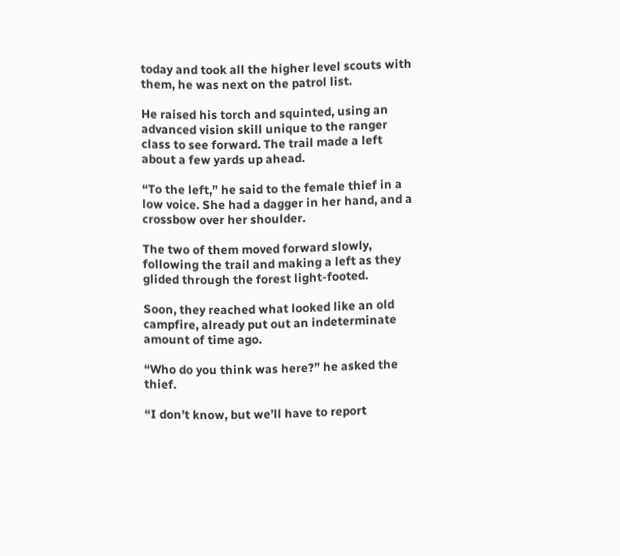today and took all the higher level scouts with them, he was next on the patrol list.

He raised his torch and squinted, using an advanced vision skill unique to the ranger class to see forward. The trail made a left about a few yards up ahead.

“To the left,” he said to the female thief in a low voice. She had a dagger in her hand, and a crossbow over her shoulder.

The two of them moved forward slowly, following the trail and making a left as they glided through the forest light-footed.

Soon, they reached what looked like an old campfire, already put out an indeterminate amount of time ago.

“Who do you think was here?” he asked the thief.

“I don’t know, but we’ll have to report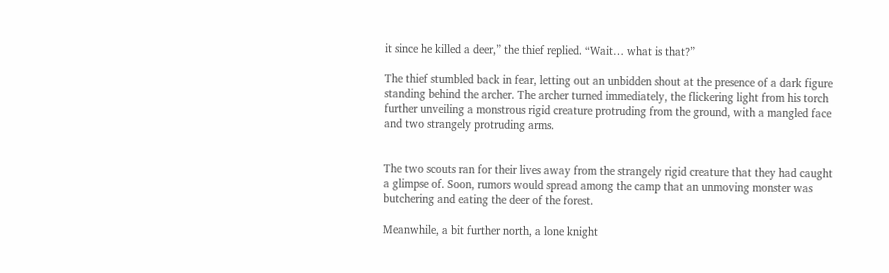it since he killed a deer,” the thief replied. “Wait… what is that?”

The thief stumbled back in fear, letting out an unbidden shout at the presence of a dark figure standing behind the archer. The archer turned immediately, the flickering light from his torch further unveiling a monstrous rigid creature protruding from the ground, with a mangled face and two strangely protruding arms.


The two scouts ran for their lives away from the strangely rigid creature that they had caught a glimpse of. Soon, rumors would spread among the camp that an unmoving monster was butchering and eating the deer of the forest.

Meanwhile, a bit further north, a lone knight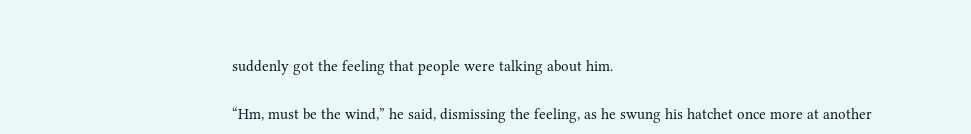suddenly got the feeling that people were talking about him.

“Hm, must be the wind,” he said, dismissing the feeling, as he swung his hatchet once more at another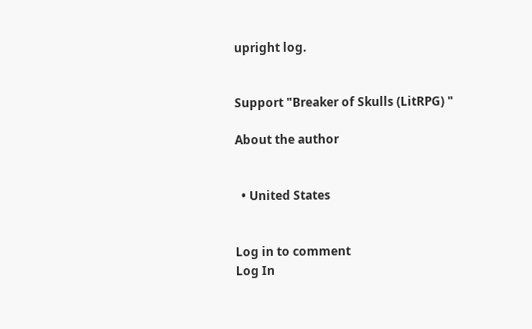upright log.


Support "Breaker of Skulls (LitRPG) "

About the author


  • United States


Log in to comment
Log In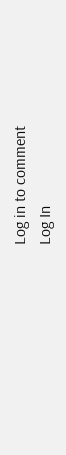Log in to comment
Log In